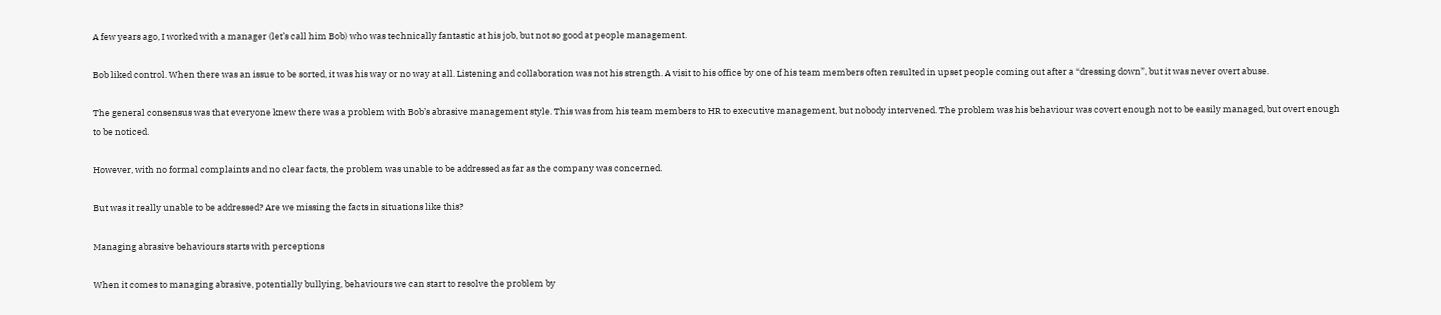A few years ago, I worked with a manager (let’s call him Bob) who was technically fantastic at his job, but not so good at people management.

Bob liked control. When there was an issue to be sorted, it was his way or no way at all. Listening and collaboration was not his strength. A visit to his office by one of his team members often resulted in upset people coming out after a “dressing down”, but it was never overt abuse.

The general consensus was that everyone knew there was a problem with Bob’s abrasive management style. This was from his team members to HR to executive management, but nobody intervened. The problem was his behaviour was covert enough not to be easily managed, but overt enough to be noticed.

However, with no formal complaints and no clear facts, the problem was unable to be addressed as far as the company was concerned.

But was it really unable to be addressed? Are we missing the facts in situations like this?

Managing abrasive behaviours starts with perceptions

When it comes to managing abrasive, potentially bullying, behaviours we can start to resolve the problem by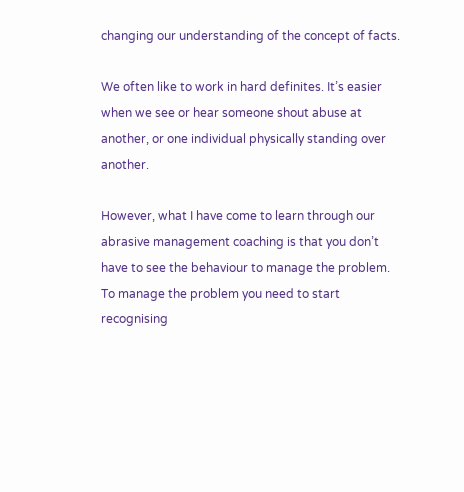changing our understanding of the concept of facts.

We often like to work in hard definites. It’s easier when we see or hear someone shout abuse at another, or one individual physically standing over another.

However, what I have come to learn through our abrasive management coaching is that you don’t have to see the behaviour to manage the problem. To manage the problem you need to start recognising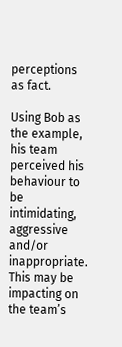perceptions as fact.

Using Bob as the example, his team perceived his behaviour to be intimidating, aggressive and/or inappropriate. This may be impacting on the team’s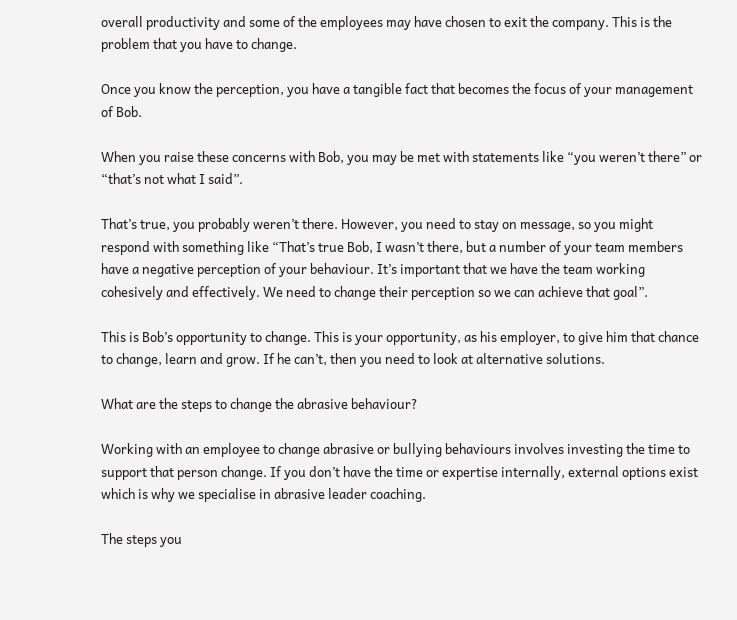overall productivity and some of the employees may have chosen to exit the company. This is the problem that you have to change.

Once you know the perception, you have a tangible fact that becomes the focus of your management of Bob.

When you raise these concerns with Bob, you may be met with statements like “you weren’t there” or “that’s not what I said”.

That’s true, you probably weren’t there. However, you need to stay on message, so you might respond with something like “That’s true Bob, I wasn’t there, but a number of your team members have a negative perception of your behaviour. It’s important that we have the team working cohesively and effectively. We need to change their perception so we can achieve that goal”.

This is Bob’s opportunity to change. This is your opportunity, as his employer, to give him that chance to change, learn and grow. If he can’t, then you need to look at alternative solutions.

What are the steps to change the abrasive behaviour?

Working with an employee to change abrasive or bullying behaviours involves investing the time to support that person change. If you don’t have the time or expertise internally, external options exist which is why we specialise in abrasive leader coaching.

The steps you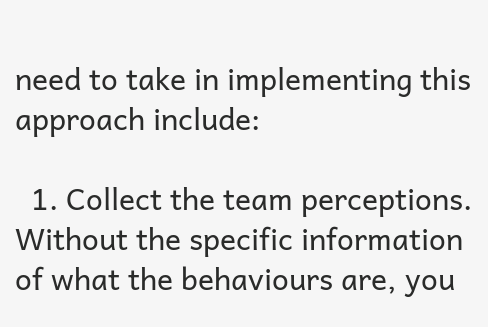need to take in implementing this approach include:

  1. Collect the team perceptions. Without the specific information of what the behaviours are, you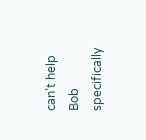can’t help Bob specifically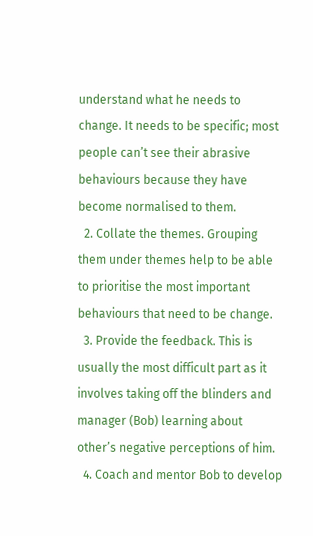understand what he needs to change. It needs to be specific; most people can’t see their abrasive behaviours because they have become normalised to them.
  2. Collate the themes. Grouping them under themes help to be able to prioritise the most important behaviours that need to be change.
  3. Provide the feedback. This is usually the most difficult part as it involves taking off the blinders and manager (Bob) learning about other’s negative perceptions of him.
  4. Coach and mentor Bob to develop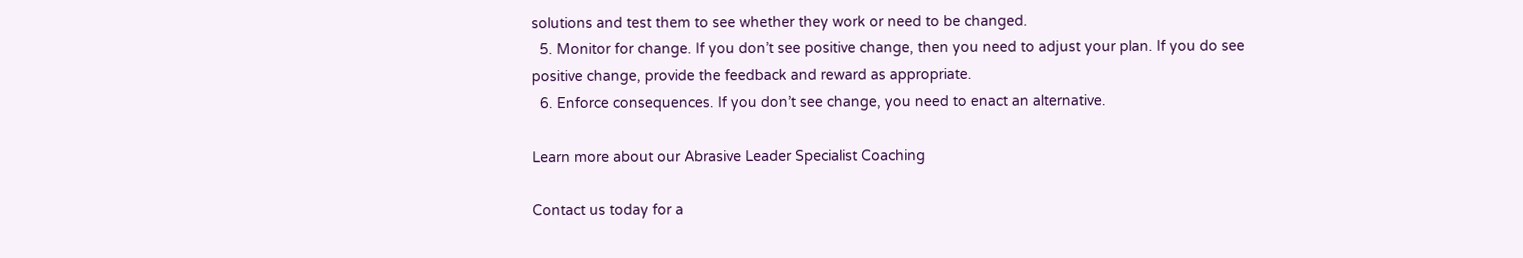solutions and test them to see whether they work or need to be changed.
  5. Monitor for change. If you don’t see positive change, then you need to adjust your plan. If you do see positive change, provide the feedback and reward as appropriate.
  6. Enforce consequences. If you don’t see change, you need to enact an alternative.

Learn more about our Abrasive Leader Specialist Coaching

Contact us today for a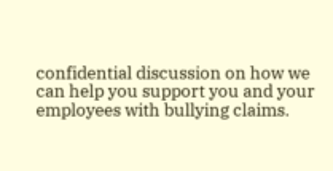confidential discussion on how we can help you support you and your employees with bullying claims.